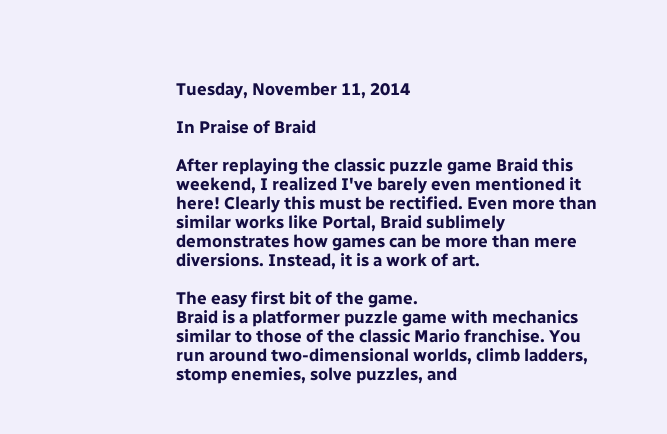Tuesday, November 11, 2014

In Praise of Braid

After replaying the classic puzzle game Braid this weekend, I realized I've barely even mentioned it here! Clearly this must be rectified. Even more than similar works like Portal, Braid sublimely demonstrates how games can be more than mere diversions. Instead, it is a work of art.

The easy first bit of the game.
Braid is a platformer puzzle game with mechanics similar to those of the classic Mario franchise. You run around two-dimensional worlds, climb ladders, stomp enemies, solve puzzles, and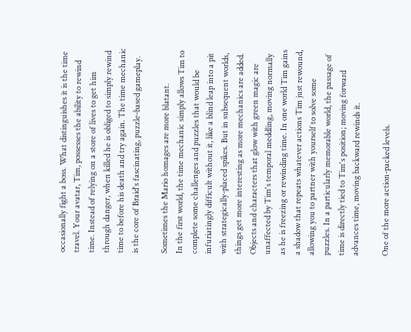occasionally fight a boss. What distinguishes it is the time travel. Your avatar, Tim, possesses the ability to rewind time. Instead of relying on a store of lives to get him through danger, when killed he is obliged to simply rewind time to before his death and try again. The time mechanic is the core of Braid's fascinating, puzzle-based gameplay.

Sometimes the Mario homages are more blatant.
In the first world, the time mechanic simply allows Tim to complete some challenges and puzzles that would be infuriatingly difficult without it, like a blind leap into a pit with strategically-placed spikes. But in subsequent worlds, things get more interesting as more mechanics are added. Objects and characters that glow with green magic are unaffected by Tim's temporal meddling, moving normally as he is freezing or rewinding time. In one world Tim gains a shadow that repeats whatever actions Tim just rewound, allowing you to partner with yourself to solve some puzzles. In a particularly memorable world, the passage of time is directly tied to Tim's position; moving forward advances time, moving backward rewinds it.

One of the more action-packed levels.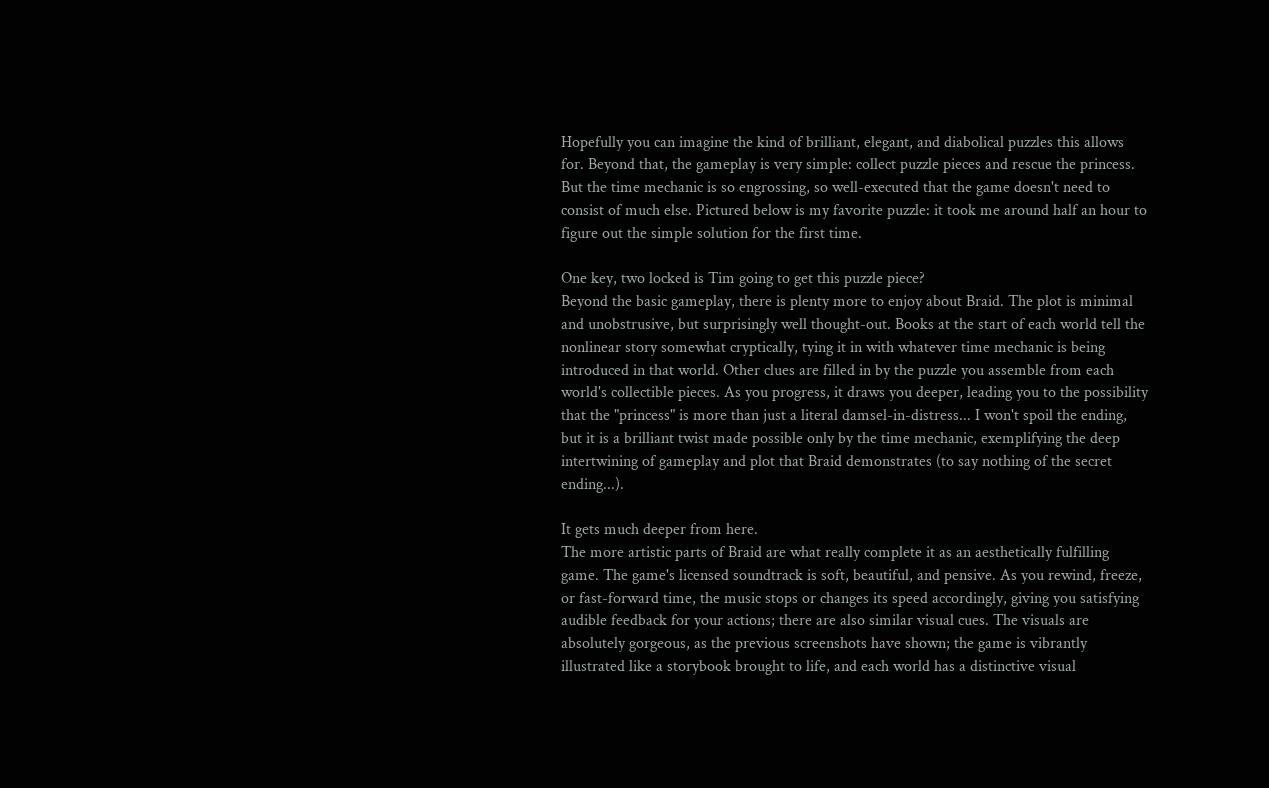Hopefully you can imagine the kind of brilliant, elegant, and diabolical puzzles this allows for. Beyond that, the gameplay is very simple: collect puzzle pieces and rescue the princess. But the time mechanic is so engrossing, so well-executed that the game doesn't need to consist of much else. Pictured below is my favorite puzzle: it took me around half an hour to figure out the simple solution for the first time.

One key, two locked is Tim going to get this puzzle piece?
Beyond the basic gameplay, there is plenty more to enjoy about Braid. The plot is minimal and unobstrusive, but surprisingly well thought-out. Books at the start of each world tell the nonlinear story somewhat cryptically, tying it in with whatever time mechanic is being introduced in that world. Other clues are filled in by the puzzle you assemble from each world's collectible pieces. As you progress, it draws you deeper, leading you to the possibility that the "princess" is more than just a literal damsel-in-distress... I won't spoil the ending, but it is a brilliant twist made possible only by the time mechanic, exemplifying the deep intertwining of gameplay and plot that Braid demonstrates (to say nothing of the secret ending...).

It gets much deeper from here.
The more artistic parts of Braid are what really complete it as an aesthetically fulfilling game. The game's licensed soundtrack is soft, beautiful, and pensive. As you rewind, freeze, or fast-forward time, the music stops or changes its speed accordingly, giving you satisfying audible feedback for your actions; there are also similar visual cues. The visuals are absolutely gorgeous, as the previous screenshots have shown; the game is vibrantly illustrated like a storybook brought to life, and each world has a distinctive visual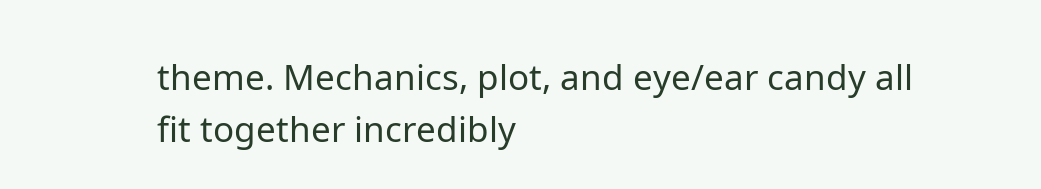theme. Mechanics, plot, and eye/ear candy all fit together incredibly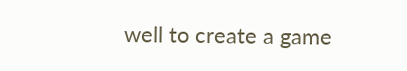well to create a game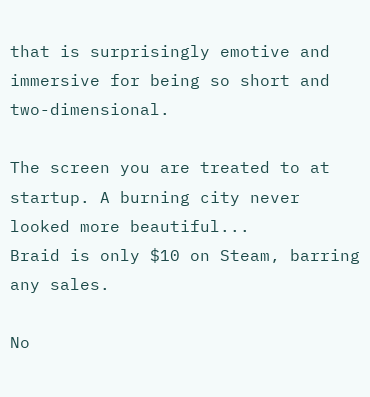that is surprisingly emotive and immersive for being so short and two-dimensional.

The screen you are treated to at startup. A burning city never looked more beautiful...
Braid is only $10 on Steam, barring any sales.

No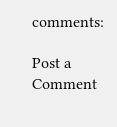comments:

Post a Comment